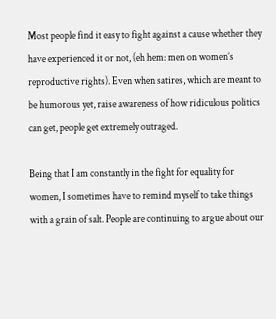Most people find it easy to fight against a cause whether they have experienced it or not, (eh hem: men on women’s reproductive rights). Even when satires, which are meant to be humorous yet, raise awareness of how ridiculous politics can get, people get extremely outraged.

Being that I am constantly in the fight for equality for women, I sometimes have to remind myself to take things with a grain of salt. People are continuing to argue about our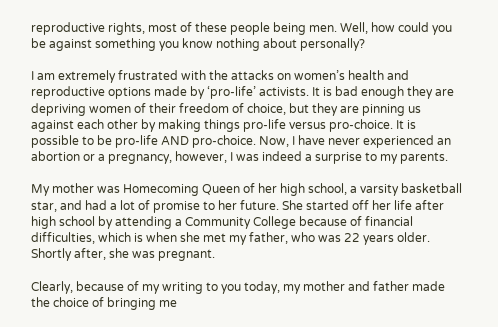reproductive rights, most of these people being men. Well, how could you be against something you know nothing about personally?

I am extremely frustrated with the attacks on women’s health and reproductive options made by ‘pro-life’ activists. It is bad enough they are depriving women of their freedom of choice, but they are pinning us against each other by making things pro-life versus pro-choice. It is possible to be pro-life AND pro-choice. Now, I have never experienced an abortion or a pregnancy, however, I was indeed a surprise to my parents.

My mother was Homecoming Queen of her high school, a varsity basketball star, and had a lot of promise to her future. She started off her life after high school by attending a Community College because of financial difficulties, which is when she met my father, who was 22 years older. Shortly after, she was pregnant.

Clearly, because of my writing to you today, my mother and father made the choice of bringing me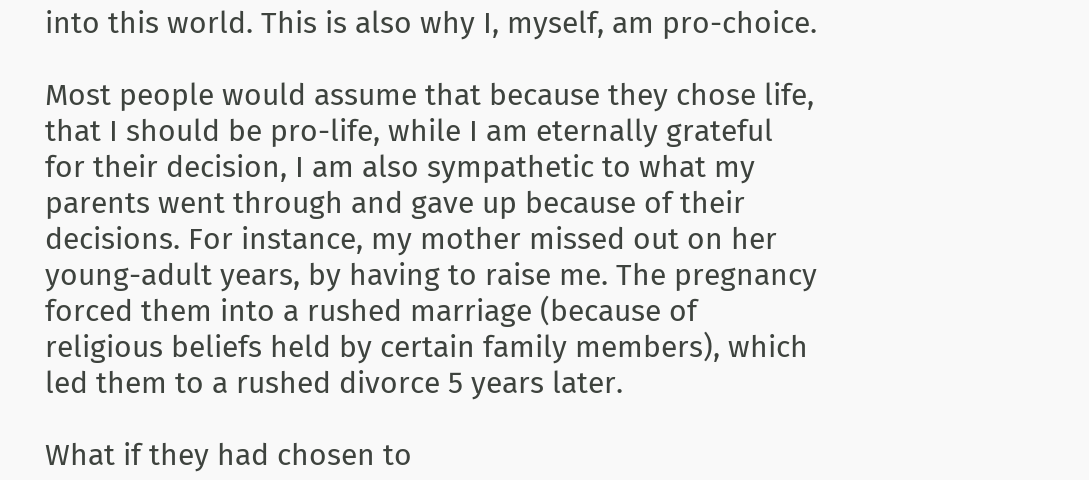into this world. This is also why I, myself, am pro-choice.

Most people would assume that because they chose life, that I should be pro-life, while I am eternally grateful for their decision, I am also sympathetic to what my parents went through and gave up because of their decisions. For instance, my mother missed out on her young-adult years, by having to raise me. The pregnancy forced them into a rushed marriage (because of religious beliefs held by certain family members), which led them to a rushed divorce 5 years later.

What if they had chosen to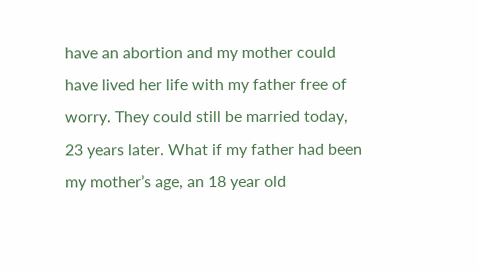have an abortion and my mother could have lived her life with my father free of worry. They could still be married today, 23 years later. What if my father had been my mother’s age, an 18 year old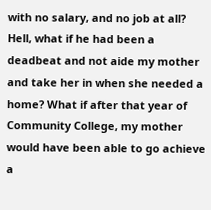with no salary, and no job at all? Hell, what if he had been a deadbeat and not aide my mother and take her in when she needed a home? What if after that year of Community College, my mother would have been able to go achieve a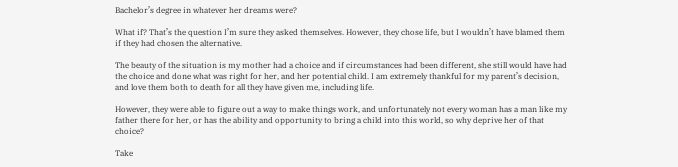Bachelor’s degree in whatever her dreams were?

What if? That’s the question I’m sure they asked themselves. However, they chose life, but I wouldn’t have blamed them if they had chosen the alternative.

The beauty of the situation is my mother had a choice and if circumstances had been different, she still would have had the choice and done what was right for her, and her potential child. I am extremely thankful for my parent’s decision, and love them both to death for all they have given me, including life.

However, they were able to figure out a way to make things work, and unfortunately not every woman has a man like my father there for her, or has the ability and opportunity to bring a child into this world, so why deprive her of that choice?

Take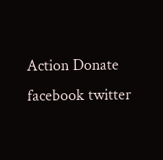Action Donate
facebook twitter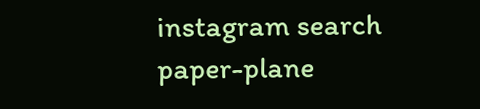instagram search paper-plane